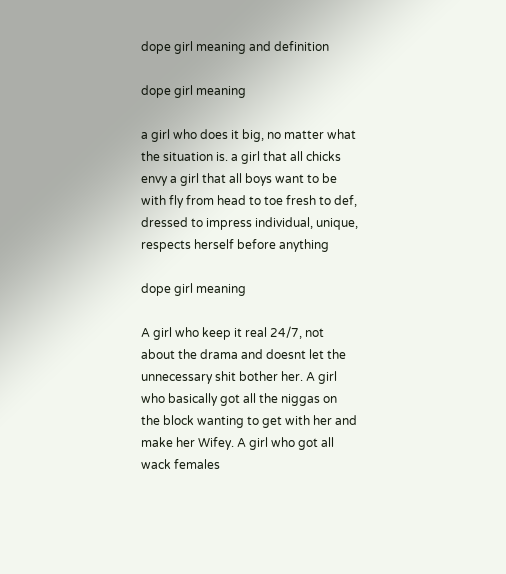dope girl meaning and definition

dope girl meaning

a girl who does it big, no matter what the situation is. a girl that all chicks envy a girl that all boys want to be with fly from head to toe fresh to def, dressed to impress individual, unique, respects herself before anything

dope girl meaning

A girl who keep it real 24/7, not about the drama and doesnt let the unnecessary shit bother her. A girl who basically got all the niggas on the block wanting to get with her and make her Wifey. A girl who got all wack females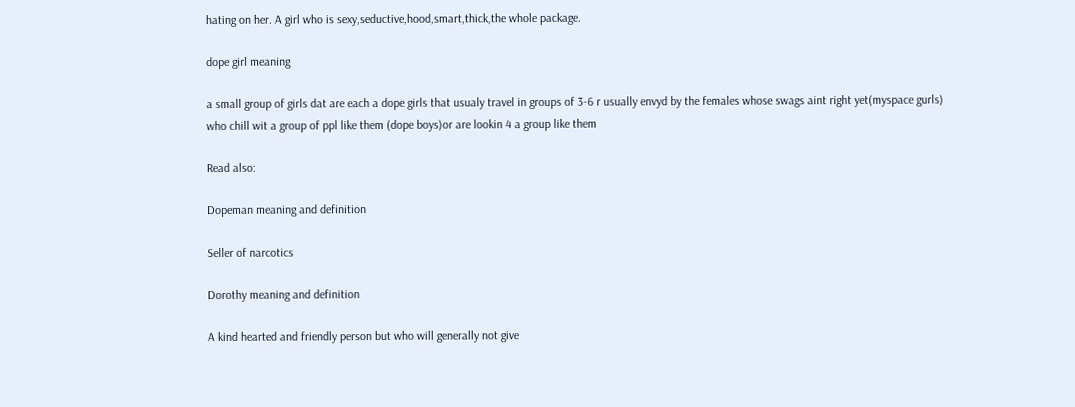hating on her. A girl who is sexy,seductive,hood,smart,thick,the whole package.

dope girl meaning

a small group of girls dat are each a dope girls that usualy travel in groups of 3-6 r usually envyd by the females whose swags aint right yet(myspace gurls) who chill wit a group of ppl like them (dope boys)or are lookin 4 a group like them

Read also:

Dopeman meaning and definition

Seller of narcotics

Dorothy meaning and definition

A kind hearted and friendly person but who will generally not give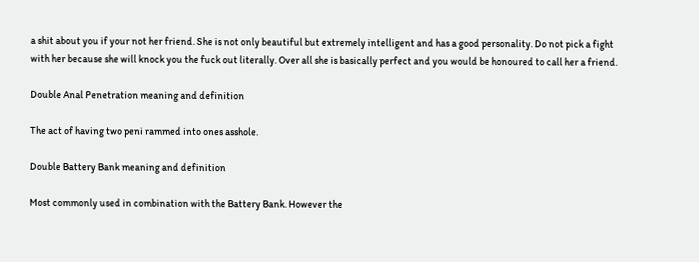a shit about you if your not her friend. She is not only beautiful but extremely intelligent and has a good personality. Do not pick a fight with her because she will knock you the fuck out literally. Over all she is basically perfect and you would be honoured to call her a friend.

Double Anal Penetration meaning and definition

The act of having two peni rammed into ones asshole.

Double Battery Bank meaning and definition

Most commonly used in combination with the Battery Bank. However the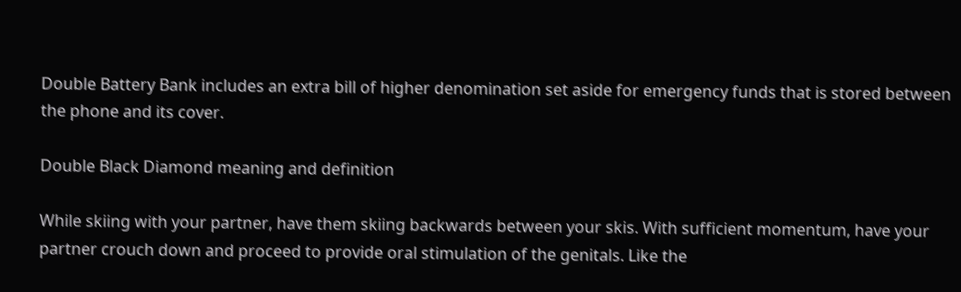Double Battery Bank includes an extra bill of higher denomination set aside for emergency funds that is stored between the phone and its cover.

Double Black Diamond meaning and definition

While skiing with your partner, have them skiing backwards between your skis. With sufficient momentum, have your partner crouch down and proceed to provide oral stimulation of the genitals. Like the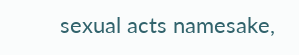sexual acts namesake,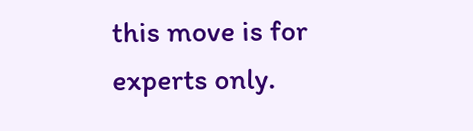this move is for experts only.